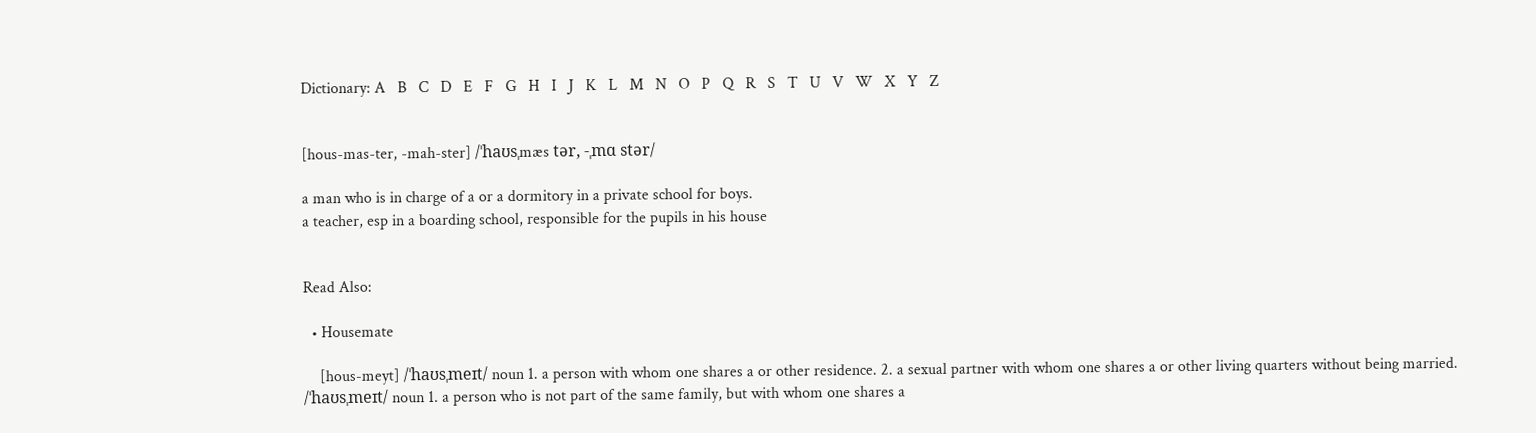Dictionary: A   B   C   D   E   F   G   H   I   J   K   L   M   N   O   P   Q   R   S   T   U   V   W   X   Y   Z


[hous-mas-ter, -mah-ster] /ˈhaʊsˌmæs tər, -ˌmɑ stər/

a man who is in charge of a or a dormitory in a private school for boys.
a teacher, esp in a boarding school, responsible for the pupils in his house


Read Also:

  • Housemate

    [hous-meyt] /ˈhaʊsˌmeɪt/ noun 1. a person with whom one shares a or other residence. 2. a sexual partner with whom one shares a or other living quarters without being married. /ˈhaʊsˌmeɪt/ noun 1. a person who is not part of the same family, but with whom one shares a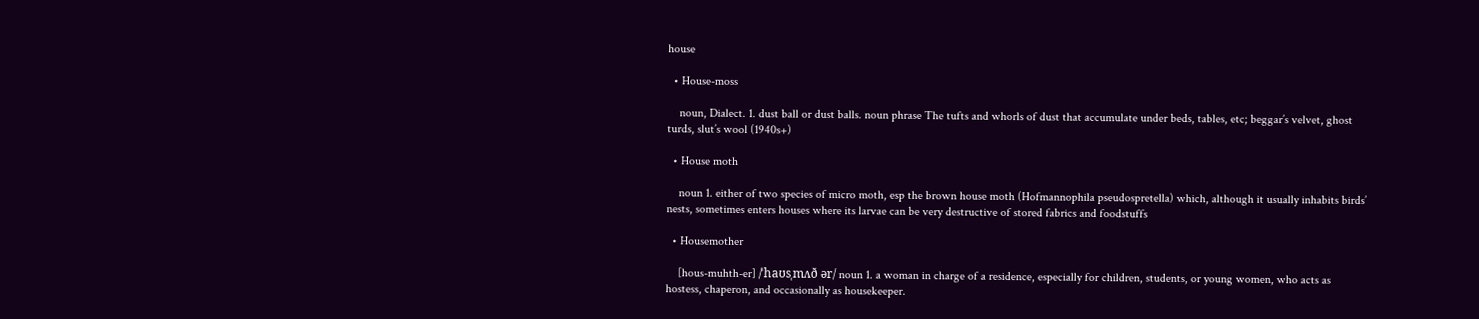house

  • House-moss

    noun, Dialect. 1. dust ball or dust balls. noun phrase The tufts and whorls of dust that accumulate under beds, tables, etc; beggar’s velvet, ghost turds, slut’s wool (1940s+)

  • House moth

    noun 1. either of two species of micro moth, esp the brown house moth (Hofmannophila pseudospretella) which, although it usually inhabits birds’ nests, sometimes enters houses where its larvae can be very destructive of stored fabrics and foodstuffs

  • Housemother

    [hous-muhth-er] /ˈhaʊsˌmʌð ər/ noun 1. a woman in charge of a residence, especially for children, students, or young women, who acts as hostess, chaperon, and occasionally as housekeeper.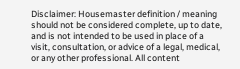Disclaimer: Housemaster definition / meaning should not be considered complete, up to date, and is not intended to be used in place of a visit, consultation, or advice of a legal, medical, or any other professional. All content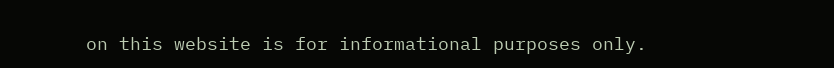on this website is for informational purposes only.